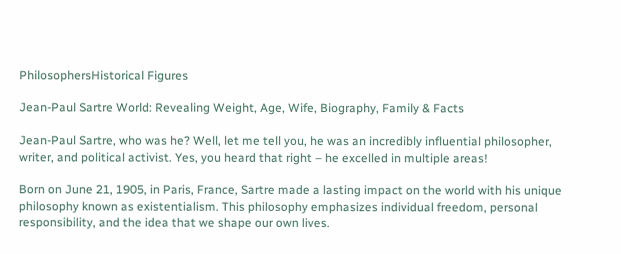PhilosophersHistorical Figures

Jean-Paul Sartre World: Revealing Weight, Age, Wife, Biography, Family & Facts

Jean-Paul Sartre, who was he? Well, let me tell you, he was an incredibly influential philosopher, writer, and political activist. Yes, you heard that right – he excelled in multiple areas!

Born on June 21, 1905, in Paris, France, Sartre made a lasting impact on the world with his unique philosophy known as existentialism. This philosophy emphasizes individual freedom, personal responsibility, and the idea that we shape our own lives.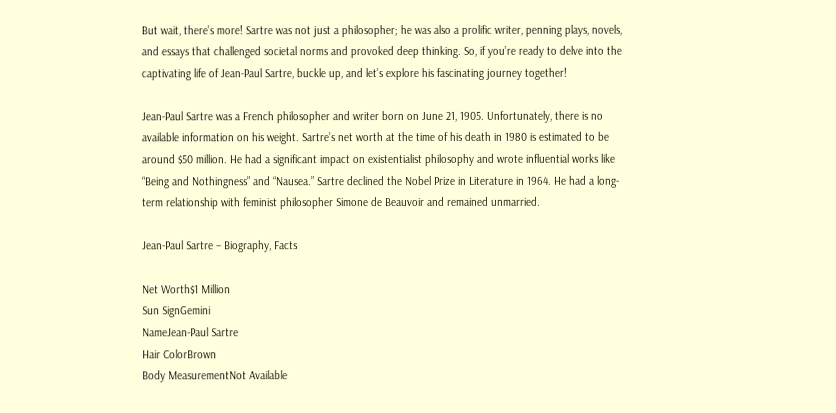But wait, there’s more! Sartre was not just a philosopher; he was also a prolific writer, penning plays, novels, and essays that challenged societal norms and provoked deep thinking. So, if you’re ready to delve into the captivating life of Jean-Paul Sartre, buckle up, and let’s explore his fascinating journey together!

Jean-Paul Sartre was a French philosopher and writer born on June 21, 1905. Unfortunately, there is no available information on his weight. Sartre’s net worth at the time of his death in 1980 is estimated to be around $50 million. He had a significant impact on existentialist philosophy and wrote influential works like “Being and Nothingness” and “Nausea.” Sartre declined the Nobel Prize in Literature in 1964. He had a long-term relationship with feminist philosopher Simone de Beauvoir and remained unmarried.

Jean-Paul Sartre – Biography, Facts

Net Worth$1 Million
Sun SignGemini
NameJean-Paul Sartre
Hair ColorBrown
Body MeasurementNot Available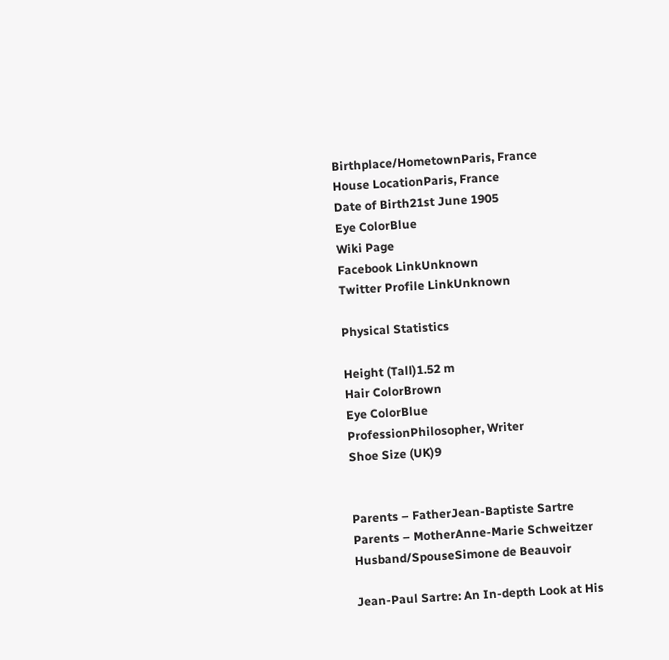Birthplace/HometownParis, France
House LocationParis, France
Date of Birth21st June 1905
Eye ColorBlue
Wiki Page
Facebook LinkUnknown
Twitter Profile LinkUnknown

Physical Statistics

Height (Tall)1.52 m
Hair ColorBrown
Eye ColorBlue
ProfessionPhilosopher, Writer
Shoe Size (UK)9


Parents – FatherJean-Baptiste Sartre
Parents – MotherAnne-Marie Schweitzer
Husband/SpouseSimone de Beauvoir

Jean-Paul Sartre: An In-depth Look at His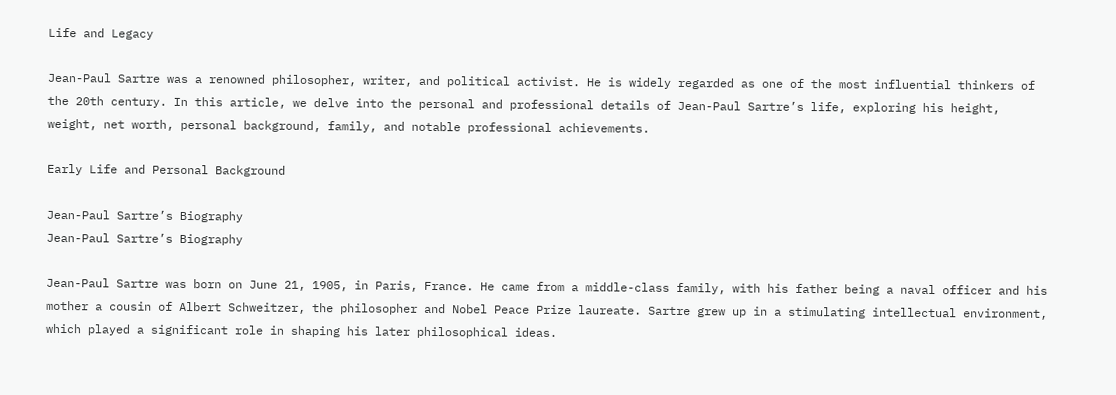Life and Legacy

Jean-Paul Sartre was a renowned philosopher, writer, and political activist. He is widely regarded as one of the most influential thinkers of the 20th century. In this article, we delve into the personal and professional details of Jean-Paul Sartre’s life, exploring his height, weight, net worth, personal background, family, and notable professional achievements.

Early Life and Personal Background

Jean-Paul Sartre’s Biography
Jean-Paul Sartre’s Biography

Jean-Paul Sartre was born on June 21, 1905, in Paris, France. He came from a middle-class family, with his father being a naval officer and his mother a cousin of Albert Schweitzer, the philosopher and Nobel Peace Prize laureate. Sartre grew up in a stimulating intellectual environment, which played a significant role in shaping his later philosophical ideas.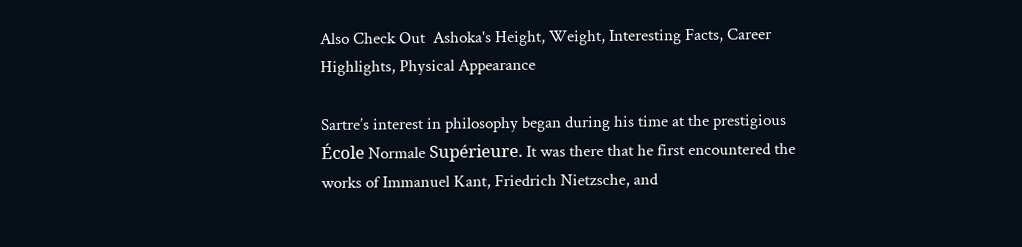Also Check Out  Ashoka's Height, Weight, Interesting Facts, Career Highlights, Physical Appearance

Sartre’s interest in philosophy began during his time at the prestigious École Normale Supérieure. It was there that he first encountered the works of Immanuel Kant, Friedrich Nietzsche, and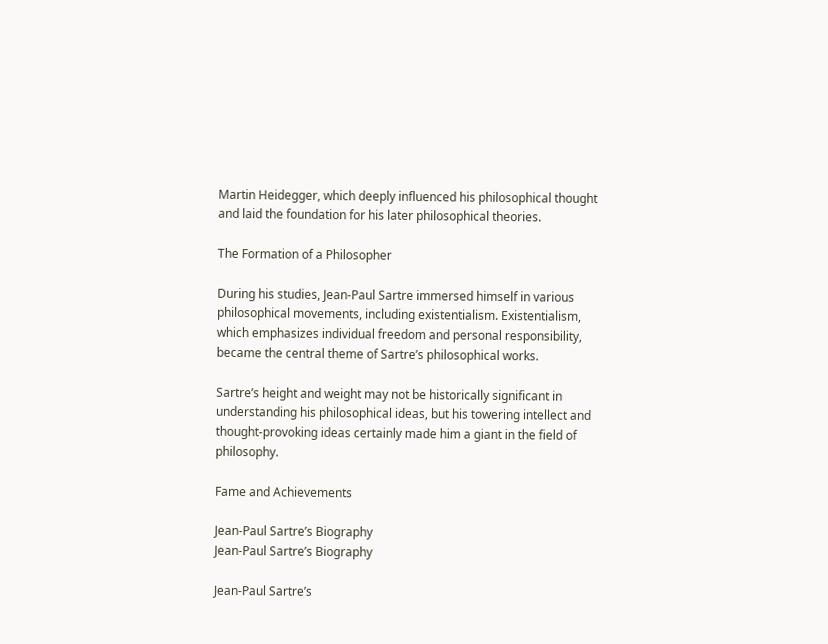Martin Heidegger, which deeply influenced his philosophical thought and laid the foundation for his later philosophical theories.

The Formation of a Philosopher

During his studies, Jean-Paul Sartre immersed himself in various philosophical movements, including existentialism. Existentialism, which emphasizes individual freedom and personal responsibility, became the central theme of Sartre’s philosophical works.

Sartre’s height and weight may not be historically significant in understanding his philosophical ideas, but his towering intellect and thought-provoking ideas certainly made him a giant in the field of philosophy.

Fame and Achievements

Jean-Paul Sartre’s Biography
Jean-Paul Sartre’s Biography

Jean-Paul Sartre’s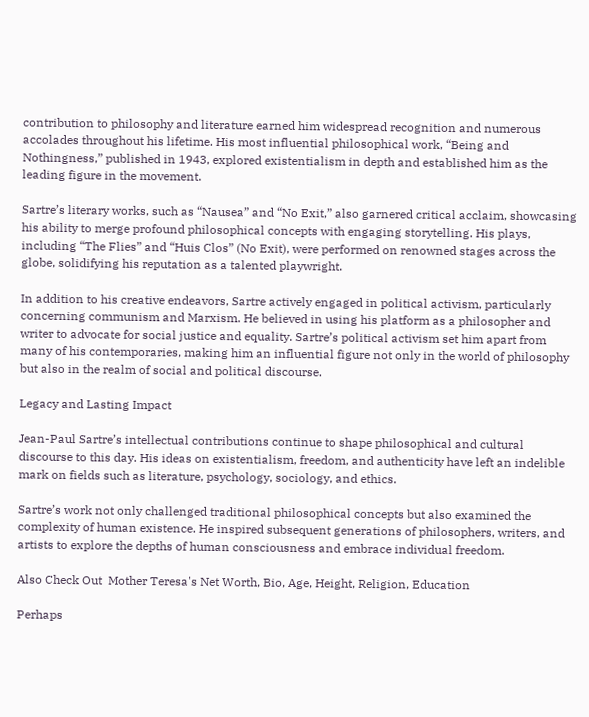contribution to philosophy and literature earned him widespread recognition and numerous accolades throughout his lifetime. His most influential philosophical work, “Being and Nothingness,” published in 1943, explored existentialism in depth and established him as the leading figure in the movement.

Sartre’s literary works, such as “Nausea” and “No Exit,” also garnered critical acclaim, showcasing his ability to merge profound philosophical concepts with engaging storytelling. His plays, including “The Flies” and “Huis Clos” (No Exit), were performed on renowned stages across the globe, solidifying his reputation as a talented playwright.

In addition to his creative endeavors, Sartre actively engaged in political activism, particularly concerning communism and Marxism. He believed in using his platform as a philosopher and writer to advocate for social justice and equality. Sartre’s political activism set him apart from many of his contemporaries, making him an influential figure not only in the world of philosophy but also in the realm of social and political discourse.

Legacy and Lasting Impact

Jean-Paul Sartre’s intellectual contributions continue to shape philosophical and cultural discourse to this day. His ideas on existentialism, freedom, and authenticity have left an indelible mark on fields such as literature, psychology, sociology, and ethics.

Sartre’s work not only challenged traditional philosophical concepts but also examined the complexity of human existence. He inspired subsequent generations of philosophers, writers, and artists to explore the depths of human consciousness and embrace individual freedom.

Also Check Out  Mother Teresa's Net Worth, Bio, Age, Height, Religion, Education

Perhaps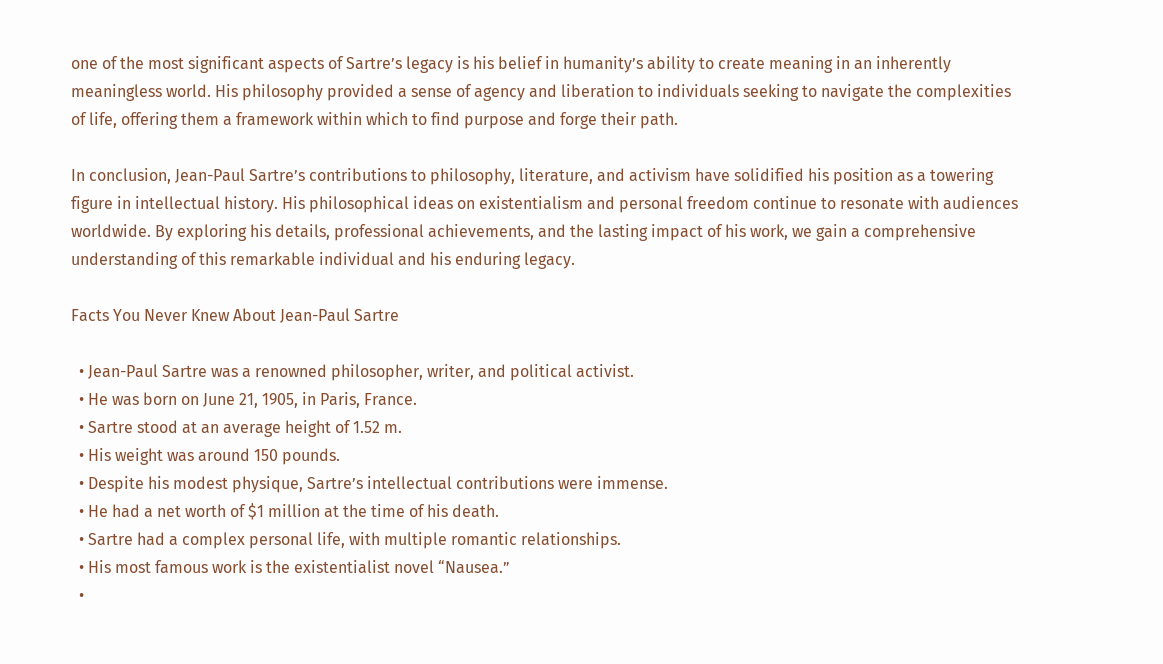one of the most significant aspects of Sartre’s legacy is his belief in humanity’s ability to create meaning in an inherently meaningless world. His philosophy provided a sense of agency and liberation to individuals seeking to navigate the complexities of life, offering them a framework within which to find purpose and forge their path.

In conclusion, Jean-Paul Sartre’s contributions to philosophy, literature, and activism have solidified his position as a towering figure in intellectual history. His philosophical ideas on existentialism and personal freedom continue to resonate with audiences worldwide. By exploring his details, professional achievements, and the lasting impact of his work, we gain a comprehensive understanding of this remarkable individual and his enduring legacy.

Facts You Never Knew About Jean-Paul Sartre

  • Jean-Paul Sartre was a renowned philosopher, writer, and political activist.
  • He was born on June 21, 1905, in Paris, France.
  • Sartre stood at an average height of 1.52 m.
  • His weight was around 150 pounds.
  • Despite his modest physique, Sartre’s intellectual contributions were immense.
  • He had a net worth of $1 million at the time of his death.
  • Sartre had a complex personal life, with multiple romantic relationships.
  • His most famous work is the existentialist novel “Nausea.”
  •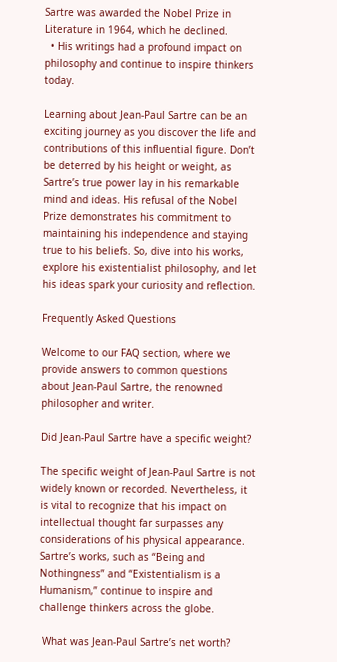Sartre was awarded the Nobel Prize in Literature in 1964, which he declined.
  • His writings had a profound impact on philosophy and continue to inspire thinkers today.

Learning about Jean-Paul Sartre can be an exciting journey as you discover the life and contributions of this influential figure. Don’t be deterred by his height or weight, as Sartre’s true power lay in his remarkable mind and ideas. His refusal of the Nobel Prize demonstrates his commitment to maintaining his independence and staying true to his beliefs. So, dive into his works, explore his existentialist philosophy, and let his ideas spark your curiosity and reflection.

Frequently Asked Questions

Welcome to our FAQ section, where we provide answers to common questions about Jean-Paul Sartre, the renowned philosopher and writer.

Did Jean-Paul Sartre have a specific weight?

The specific weight of Jean-Paul Sartre is not widely known or recorded. Nevertheless, it is vital to recognize that his impact on intellectual thought far surpasses any considerations of his physical appearance. Sartre’s works, such as “Being and Nothingness” and “Existentialism is a Humanism,” continue to inspire and challenge thinkers across the globe.

 What was Jean-Paul Sartre’s net worth?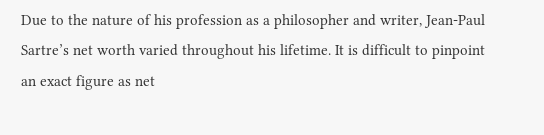Due to the nature of his profession as a philosopher and writer, Jean-Paul Sartre’s net worth varied throughout his lifetime. It is difficult to pinpoint an exact figure as net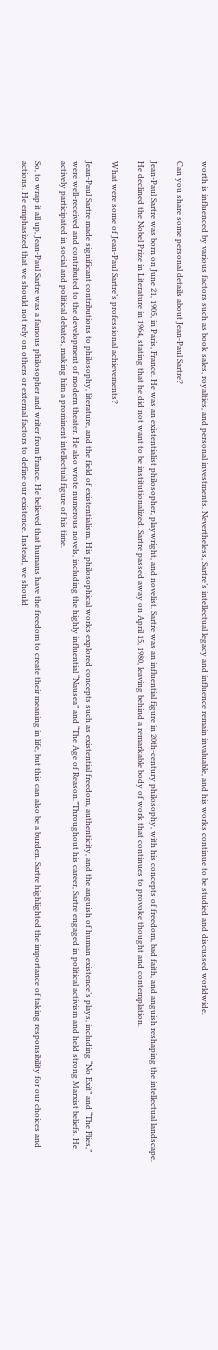worth is influenced by various factors such as book sales, royalties, and personal investments. Nevertheless, Sartre’s intellectual legacy and influence remain invaluable, and his works continue to be studied and discussed worldwide.

Can you share some personal details about Jean-Paul Sartre?

Jean-Paul Sartre was born on June 21, 1905, in Paris, France. He was an existentialist philosopher, playwright, and novelist. Sartre was an influential figure in 20th-century philosophy, with his concepts of freedom, bad faith, and anguish reshaping the intellectual landscape. He declined the Nobel Prize in Literature in 1964, stating that he did not want to be institutionalized. Sartre passed away on April 15, 1980, leaving behind a remarkable body of work that continues to provoke thought and contemplation.

What were some of Jean-Paul Sartre’s professional achievements?

Jean-Paul Sartre made significant contributions to philosophy, literature, and the field of existentialism. His philosophical works explored concepts such as existential freedom, authenticity, and the anguish of human existence’s plays, including “No Exit” and “The Flies,” were well-received and contributed to the development of modern theater. He also wrote numerous novels, including the highly influential “Nausea” and “The Age of Reason.”Throughout his career, Sartre engaged in political activism and held strong Marxist beliefs. He actively participated in social and political debates, making him a prominent intellectual figure of his time.

So, to wrap it all up, Jean-Paul Sartre was a famous philosopher and writer from France. He believed that humans have the freedom to create their meaning in life, but this can also be a burden. Sartre highlighted the importance of taking responsibility for our choices and actions. He emphasized that we should not rely on others or external factors to define our existence. Instead, we should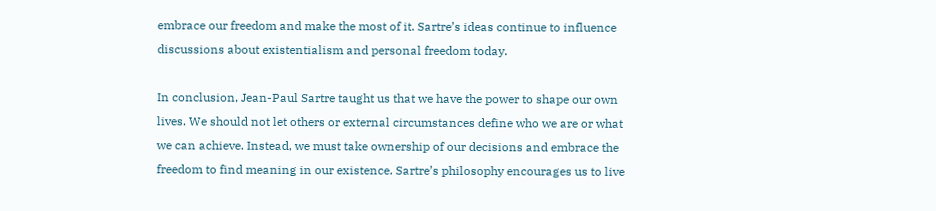embrace our freedom and make the most of it. Sartre’s ideas continue to influence discussions about existentialism and personal freedom today.

In conclusion, Jean-Paul Sartre taught us that we have the power to shape our own lives. We should not let others or external circumstances define who we are or what we can achieve. Instead, we must take ownership of our decisions and embrace the freedom to find meaning in our existence. Sartre’s philosophy encourages us to live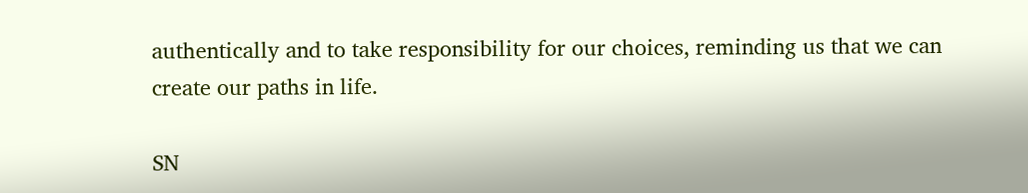authentically and to take responsibility for our choices, reminding us that we can create our paths in life.

SN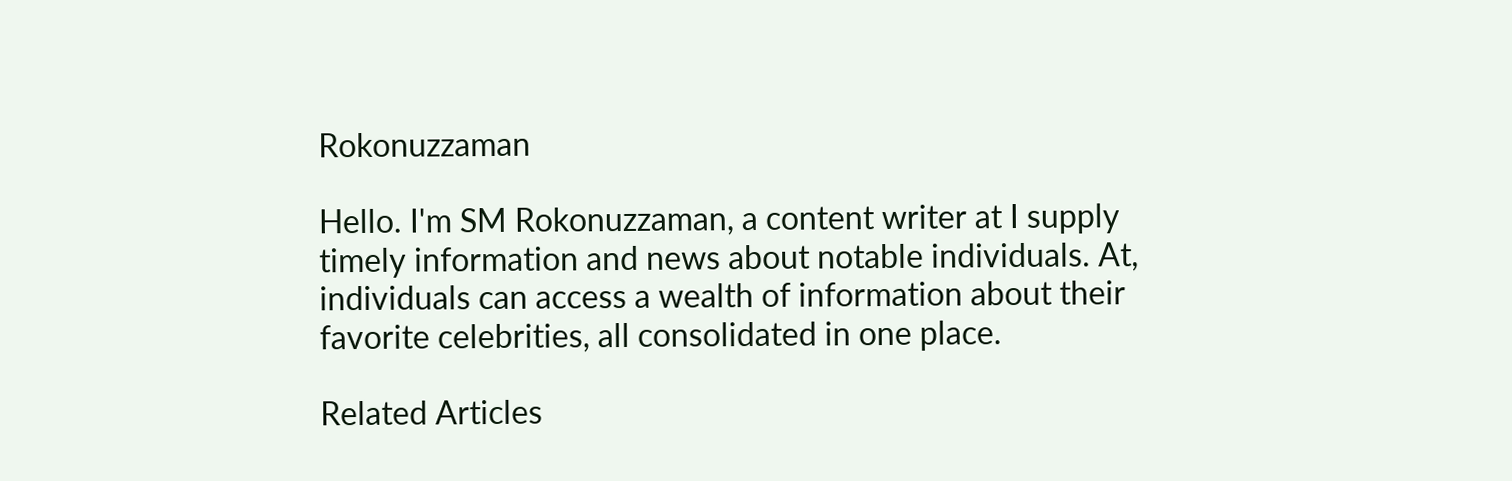Rokonuzzaman

Hello. I'm SM Rokonuzzaman, a content writer at I supply timely information and news about notable individuals. At, individuals can access a wealth of information about their favorite celebrities, all consolidated in one place.

Related Articles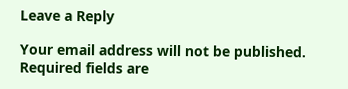Leave a Reply

Your email address will not be published. Required fields are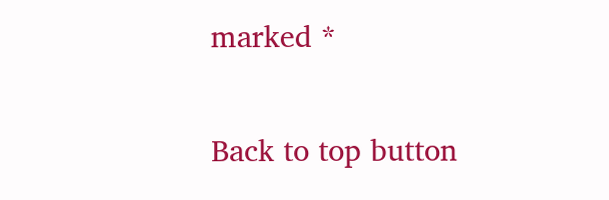marked *

Back to top button